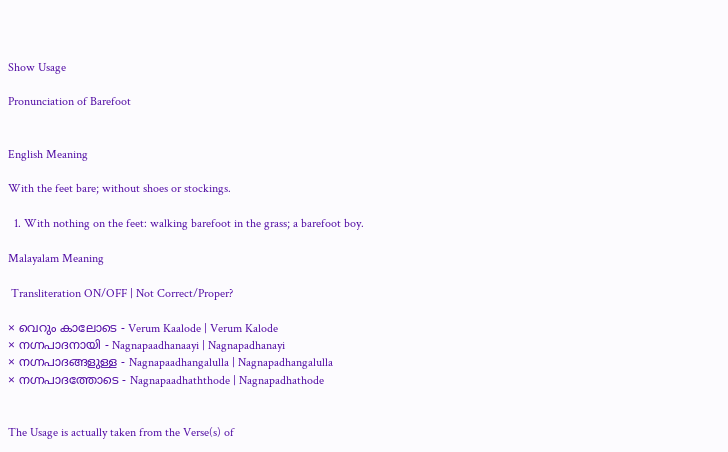Show Usage

Pronunciation of Barefoot


English Meaning

With the feet bare; without shoes or stockings.

  1. With nothing on the feet: walking barefoot in the grass; a barefoot boy.

Malayalam Meaning

 Transliteration ON/OFF | Not Correct/Proper?

× വെറും കാലോടെ - Verum Kaalode | Verum Kalode
× നഗ്നപാദനായി - Nagnapaadhanaayi | Nagnapadhanayi
× നഗ്നപാദങ്ങളുള്ള - Nagnapaadhangalulla | Nagnapadhangalulla
× നഗ്നപാദത്തോടെ - Nagnapaadhaththode | Nagnapadhathode


The Usage is actually taken from the Verse(s) of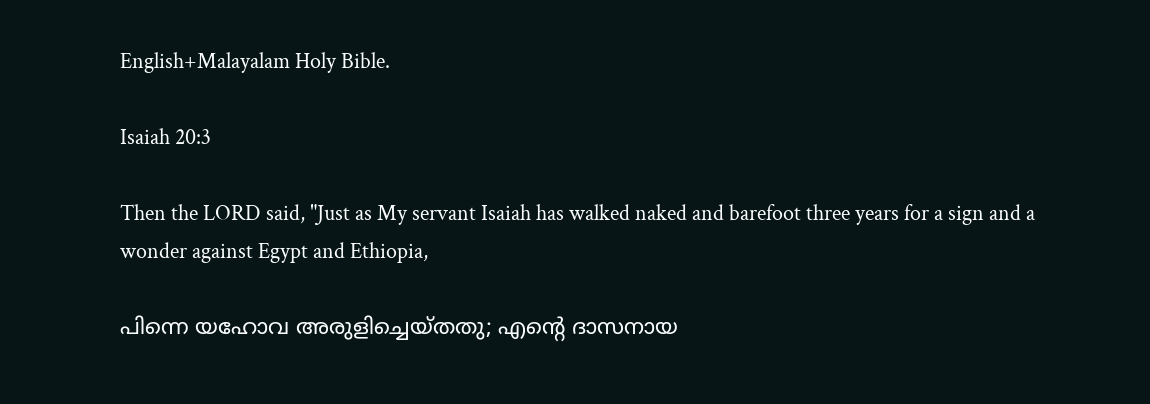English+Malayalam Holy Bible.

Isaiah 20:3

Then the LORD said, "Just as My servant Isaiah has walked naked and barefoot three years for a sign and a wonder against Egypt and Ethiopia,

പിന്നെ യഹോവ അരുളിച്ചെയ്തതു; എന്റെ ദാസനായ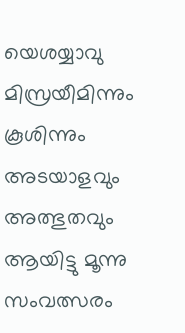യെശയ്യാവു മിസ്രയീമിന്നും കൂശിന്നും അടയാളവും അത്ഭുതവും ആയിട്ടു മൂന്നു സംവത്സരം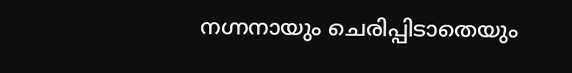നഗ്നനായും ചെരിപ്പിടാതെയും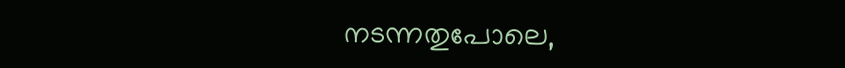നടന്നതുപോലെ,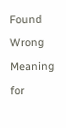Found Wrong Meaning for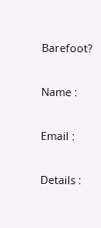Barefoot?

Name :

Email :

Details :